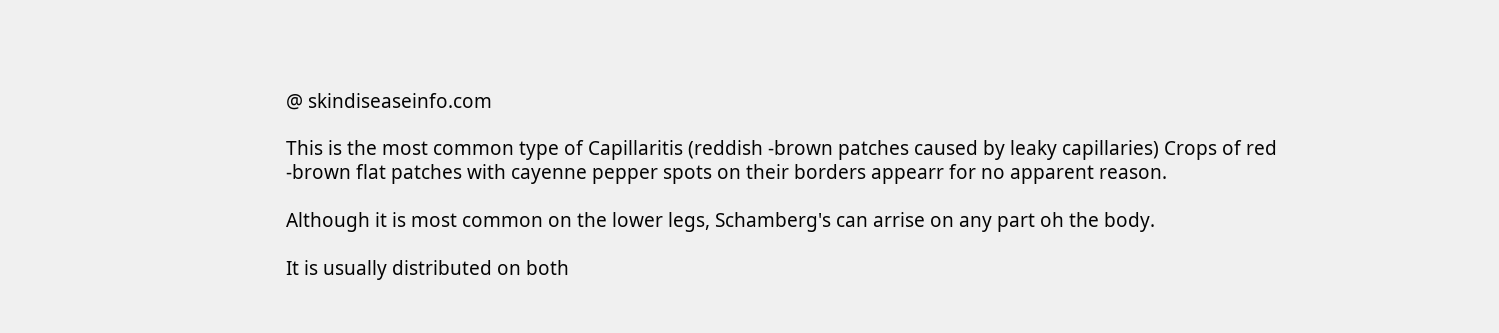@ skindiseaseinfo.com

This is the most common type of Capillaritis (reddish -brown patches caused by leaky capillaries) Crops of red -brown flat patches with cayenne pepper spots on their borders appearr for no apparent reason.

Although it is most common on the lower legs, Schamberg's can arrise on any part oh the body.

It is usually distributed on both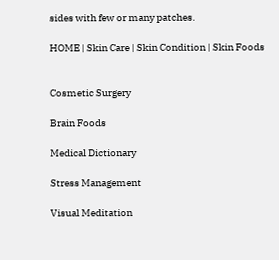sides with few or many patches.

HOME | Skin Care | Skin Condition | Skin Foods


Cosmetic Surgery

Brain Foods

Medical Dictionary

Stress Management

Visual Meditation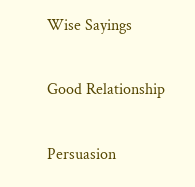Wise Sayings

Good Relationship

Persuasion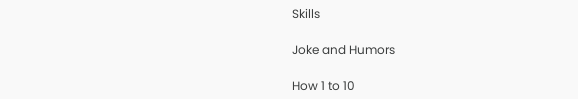Skills

Joke and Humors

How 1 to 10